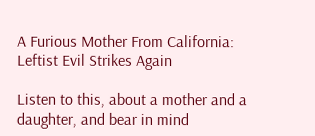A Furious Mother From California: Leftist Evil Strikes Again

Listen to this, about a mother and a daughter, and bear in mind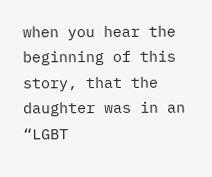when you hear the beginning of this story, that the daughter was in an “LGBT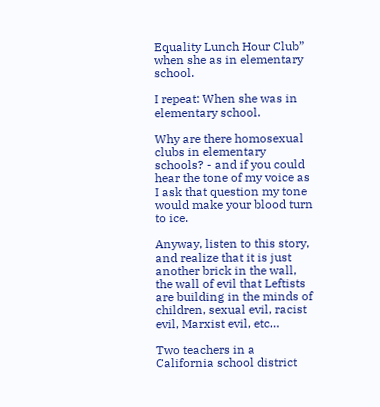Equality Lunch Hour Club” when she as in elementary school.

I repeat: When she was in elementary school.

Why are there homosexual clubs in elementary schools? - and if you could hear the tone of my voice as I ask that question my tone would make your blood turn to ice.

Anyway, listen to this story, and realize that it is just another brick in the wall, the wall of evil that Leftists are building in the minds of children, sexual evil, racist evil, Marxist evil, etc…

Two teachers in a California school district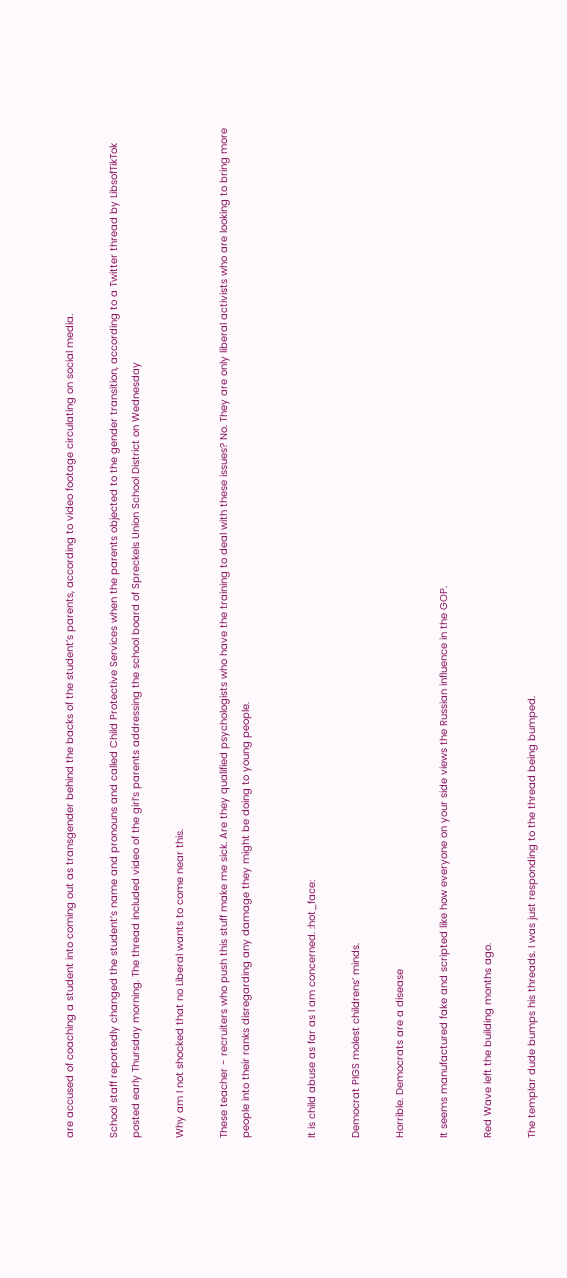are accused of coaching a student into coming out as transgender behind the backs of the student’s parents, according to video footage circulating on social media.

School staff reportedly changed the student’s name and pronouns and called Child Protective Services when the parents objected to the gender transition, according to a Twitter thread by LibsofTikTok posted early Thursday morning. The thread included video of the girl’s parents addressing the school board of Spreckels Union School District on Wednesday

Why am I not shocked that no Liberal wants to come near this.

These teacher - recruiters who push this stuff make me sick. Are they qualified psychologists who have the training to deal with these issues? No. They are only liberal activists who are looking to bring more people into their ranks disregarding any damage they might be doing to young people.


It is child abuse as far as I am concerned. :hot_face:

Democrat PIGS molest childrens’ minds.

Horrible. Democrats are a disease

It seems manufactured fake and scripted like how everyone on your side views the Russian influence in the GOP.

Red Wave left the building months ago.

The templar dude bumps his threads. I was just responding to the thread being bumped.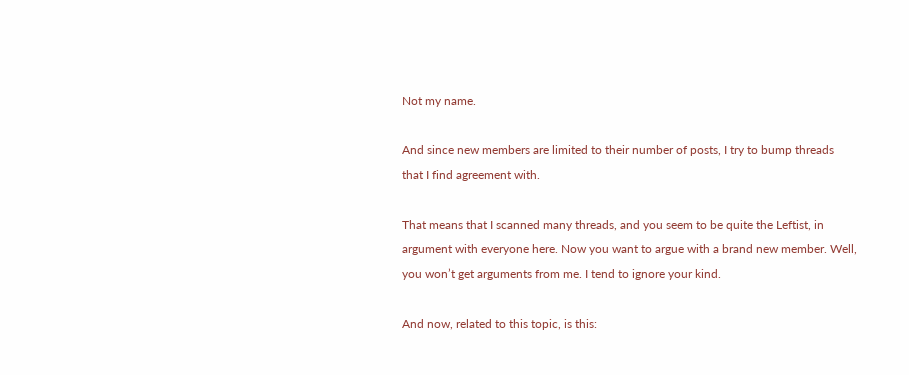Not my name.

And since new members are limited to their number of posts, I try to bump threads that I find agreement with.

That means that I scanned many threads, and you seem to be quite the Leftist, in argument with everyone here. Now you want to argue with a brand new member. Well, you won’t get arguments from me. I tend to ignore your kind.

And now, related to this topic, is this: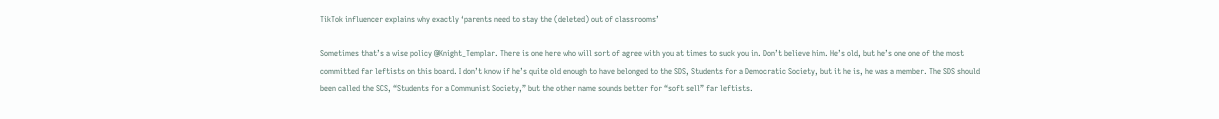TikTok influencer explains why exactly ‘parents need to stay the (deleted) out of classrooms’

Sometimes that’s a wise policy @Knight_Templar. There is one here who will sort of agree with you at times to suck you in. Don’t believe him. He’s old, but he’s one one of the most committed far leftists on this board. I don’t know if he’s quite old enough to have belonged to the SDS, Students for a Democratic Society, but it he is, he was a member. The SDS should been called the SCS, “Students for a Communist Society,” but the other name sounds better for “soft sell” far leftists.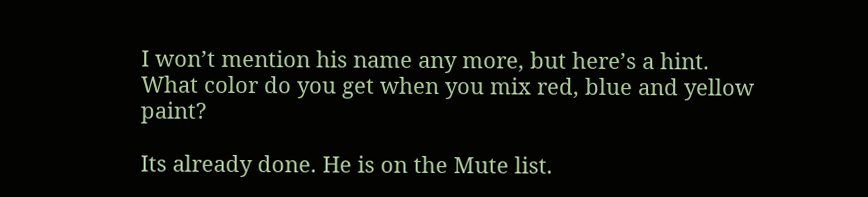I won’t mention his name any more, but here’s a hint. What color do you get when you mix red, blue and yellow paint?

Its already done. He is on the Mute list.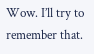Wow. I’ll try to remember that.